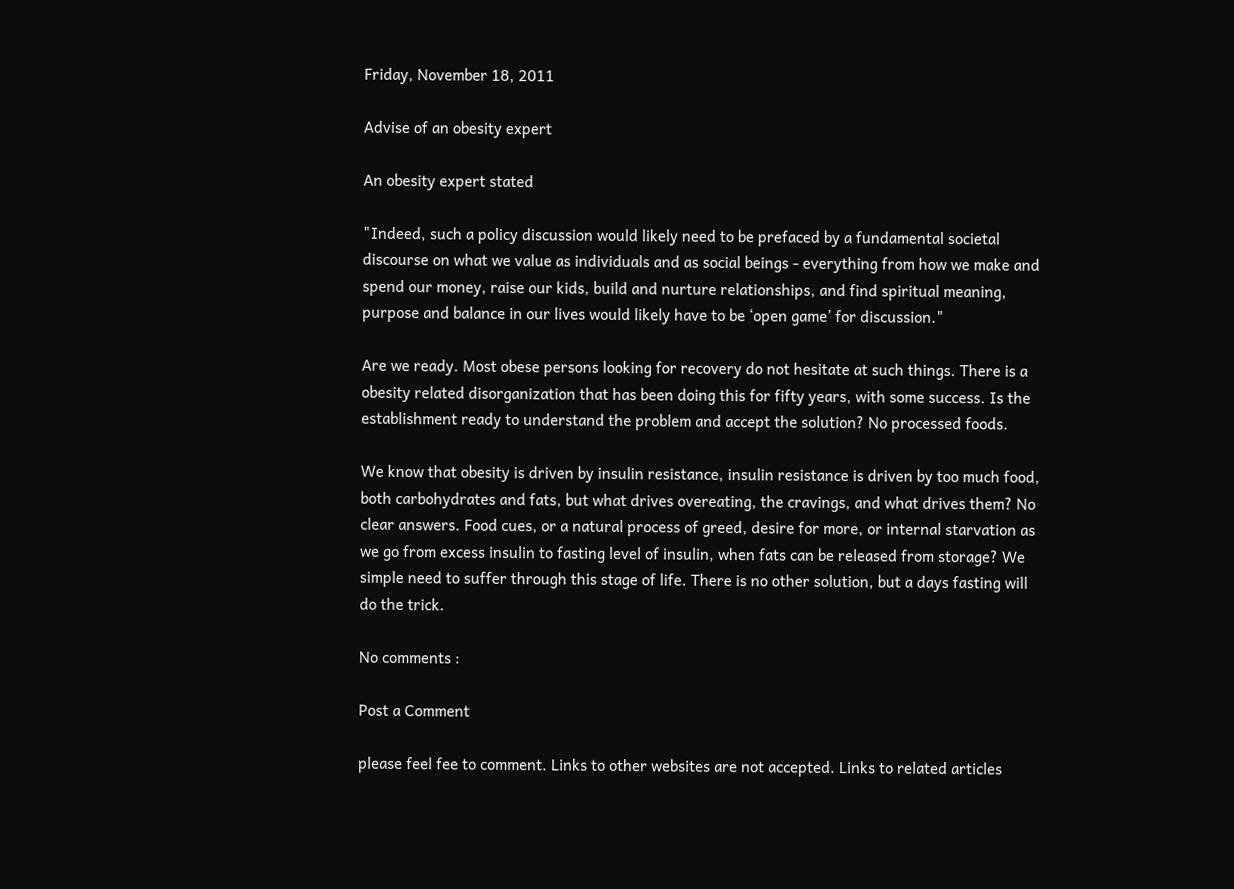Friday, November 18, 2011

Advise of an obesity expert

An obesity expert stated

"Indeed, such a policy discussion would likely need to be prefaced by a fundamental societal discourse on what we value as individuals and as social beings - everything from how we make and spend our money, raise our kids, build and nurture relationships, and find spiritual meaning, purpose and balance in our lives would likely have to be ‘open game’ for discussion."

Are we ready. Most obese persons looking for recovery do not hesitate at such things. There is a obesity related disorganization that has been doing this for fifty years, with some success. Is the establishment ready to understand the problem and accept the solution? No processed foods.

We know that obesity is driven by insulin resistance, insulin resistance is driven by too much food, both carbohydrates and fats, but what drives overeating, the cravings, and what drives them? No clear answers. Food cues, or a natural process of greed, desire for more, or internal starvation as we go from excess insulin to fasting level of insulin, when fats can be released from storage? We simple need to suffer through this stage of life. There is no other solution, but a days fasting will do the trick.

No comments :

Post a Comment

please feel fee to comment. Links to other websites are not accepted. Links to related articles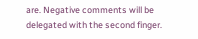are. Negative comments will be delegated with the second finger.